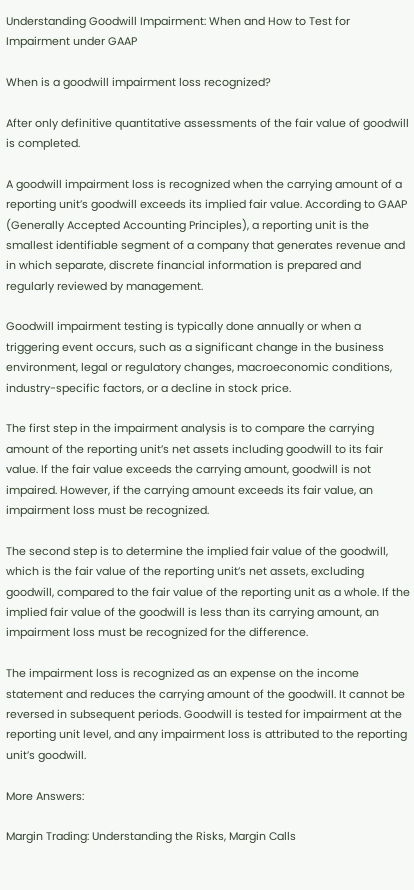Understanding Goodwill Impairment: When and How to Test for Impairment under GAAP

When is a goodwill impairment loss recognized?

After only definitive quantitative assessments of the fair value of goodwill is completed.

A goodwill impairment loss is recognized when the carrying amount of a reporting unit’s goodwill exceeds its implied fair value. According to GAAP (Generally Accepted Accounting Principles), a reporting unit is the smallest identifiable segment of a company that generates revenue and in which separate, discrete financial information is prepared and regularly reviewed by management.

Goodwill impairment testing is typically done annually or when a triggering event occurs, such as a significant change in the business environment, legal or regulatory changes, macroeconomic conditions, industry-specific factors, or a decline in stock price.

The first step in the impairment analysis is to compare the carrying amount of the reporting unit’s net assets including goodwill to its fair value. If the fair value exceeds the carrying amount, goodwill is not impaired. However, if the carrying amount exceeds its fair value, an impairment loss must be recognized.

The second step is to determine the implied fair value of the goodwill, which is the fair value of the reporting unit’s net assets, excluding goodwill, compared to the fair value of the reporting unit as a whole. If the implied fair value of the goodwill is less than its carrying amount, an impairment loss must be recognized for the difference.

The impairment loss is recognized as an expense on the income statement and reduces the carrying amount of the goodwill. It cannot be reversed in subsequent periods. Goodwill is tested for impairment at the reporting unit level, and any impairment loss is attributed to the reporting unit’s goodwill.

More Answers:

Margin Trading: Understanding the Risks, Margin Calls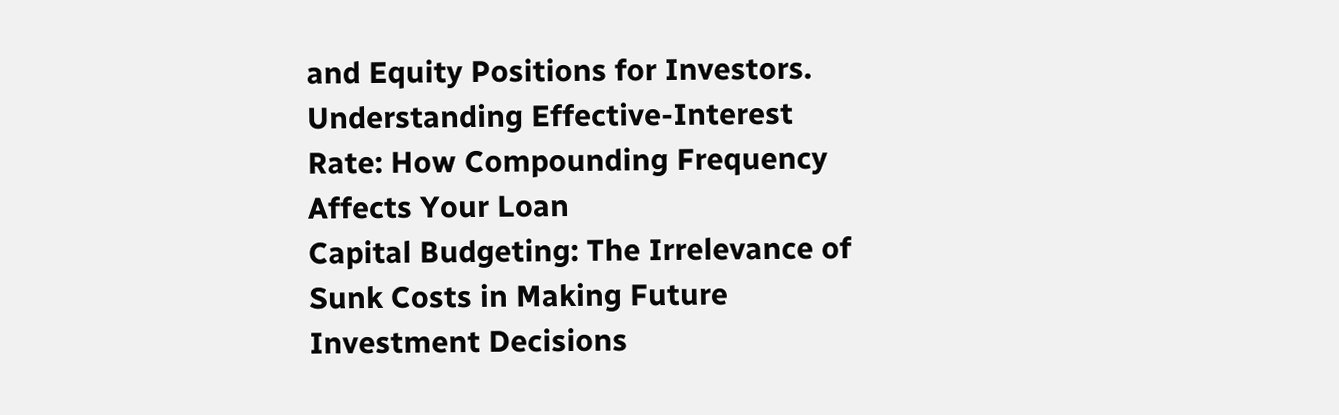and Equity Positions for Investors.
Understanding Effective-Interest Rate: How Compounding Frequency Affects Your Loan
Capital Budgeting: The Irrelevance of Sunk Costs in Making Future Investment Decisions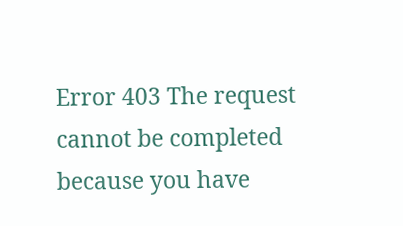Error 403 The request cannot be completed because you have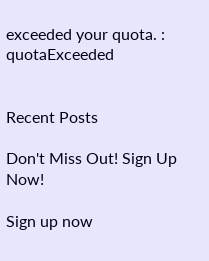exceeded your quota. : quotaExceeded


Recent Posts

Don't Miss Out! Sign Up Now!

Sign up now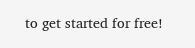to get started for free!